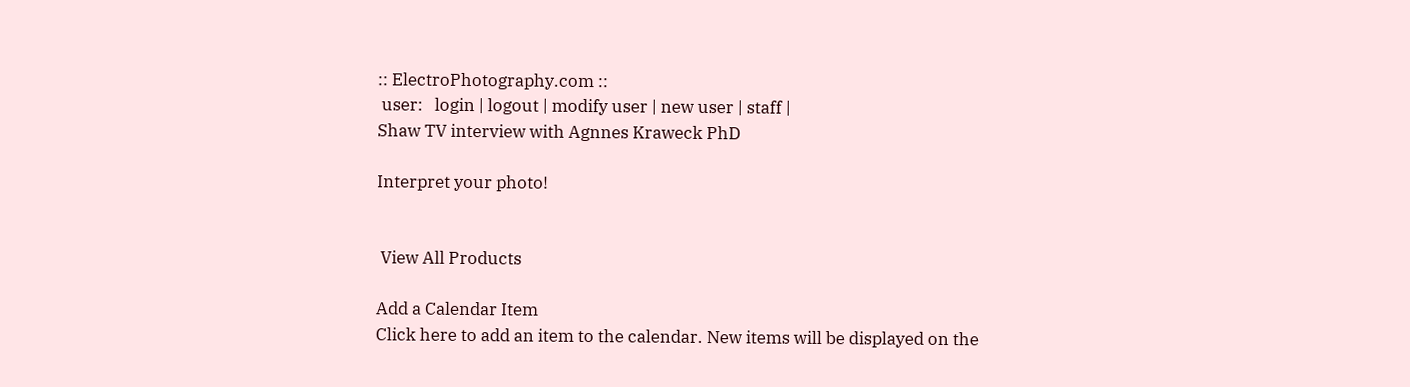:: ElectroPhotography.com ::
 user:   login | logout | modify user | new user | staff |
Shaw TV interview with Agnnes Kraweck PhD

Interpret your photo!


 View All Products

Add a Calendar Item
Click here to add an item to the calendar. New items will be displayed on the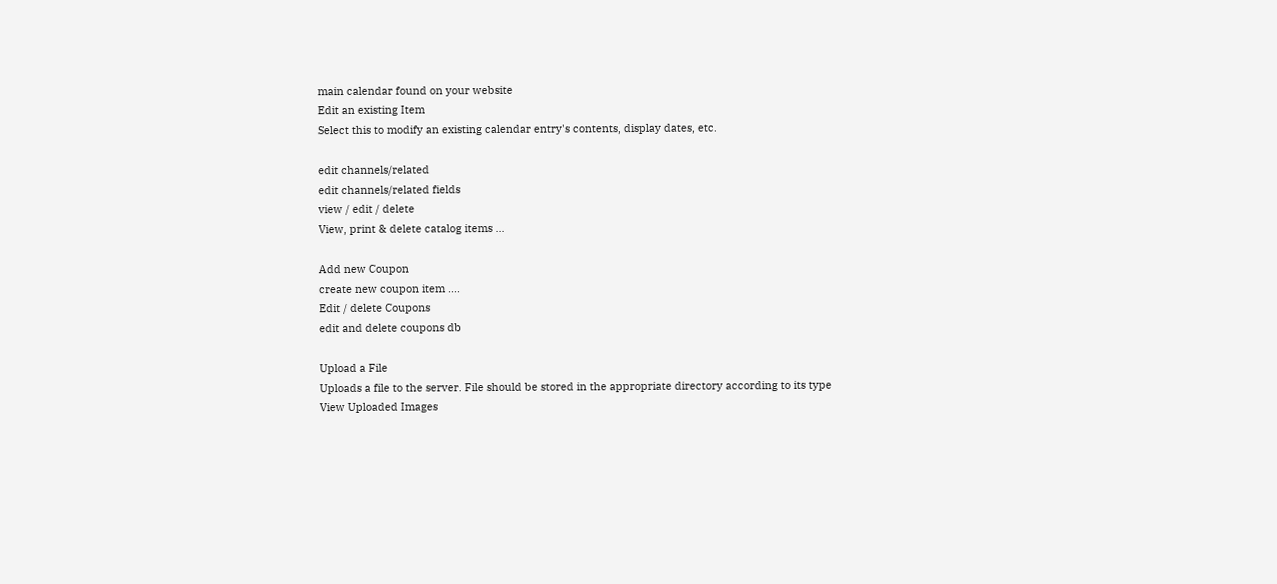main calendar found on your website
Edit an existing Item
Select this to modify an existing calendar entry's contents, display dates, etc.

edit channels/related
edit channels/related fields
view / edit / delete
View, print & delete catalog items ...

Add new Coupon
create new coupon item ....
Edit / delete Coupons
edit and delete coupons db

Upload a File
Uploads a file to the server. File should be stored in the appropriate directory according to its type
View Uploaded Images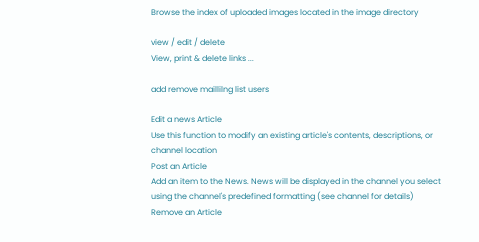Browse the index of uploaded images located in the image directory

view / edit / delete
View, print & delete links ...

add remove maillilng list users

Edit a news Article
Use this function to modify an existing article's contents, descriptions, or channel location
Post an Article
Add an item to the News. News will be displayed in the channel you select using the channel's predefined formatting (see channel for details)
Remove an Article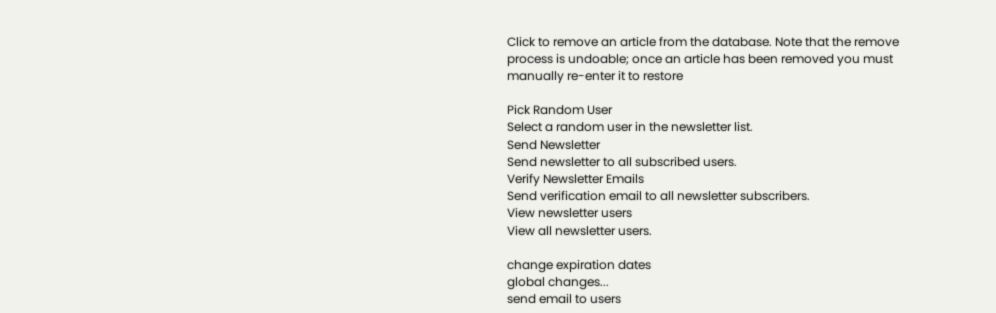Click to remove an article from the database. Note that the remove process is undoable; once an article has been removed you must manually re-enter it to restore

Pick Random User
Select a random user in the newsletter list.
Send Newsletter
Send newsletter to all subscribed users.
Verify Newsletter Emails
Send verification email to all newsletter subscribers.
View newsletter users
View all newsletter users.

change expiration dates
global changes...
send email to users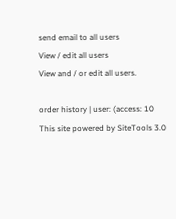send email to all users
View / edit all users
View and / or edit all users.

order history | user: (access: 10
This site powered by SiteTools 3.0